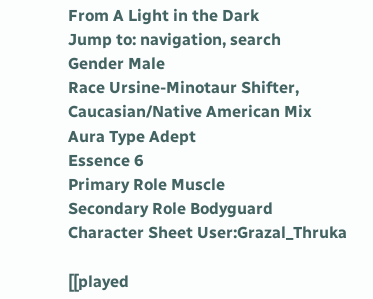From A Light in the Dark
Jump to: navigation, search
Gender Male
Race Ursine-Minotaur Shifter, Caucasian/Native American Mix
Aura Type Adept
Essence 6
Primary Role Muscle
Secondary Role Bodyguard
Character Sheet User:Grazal_Thruka

[[played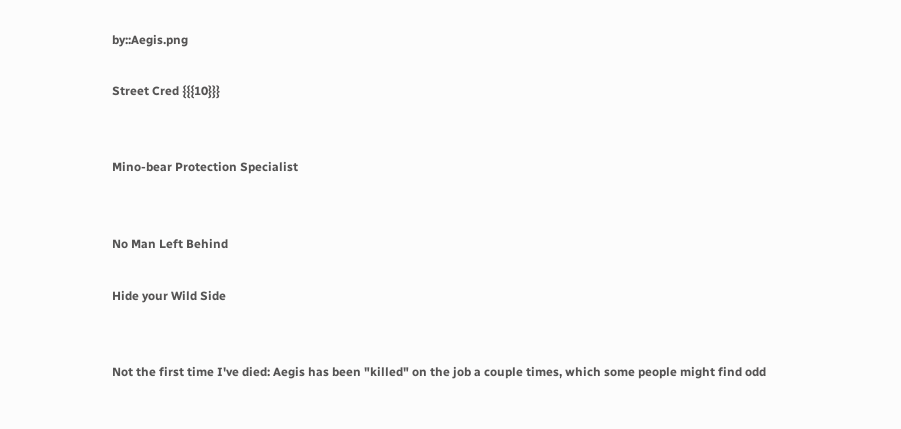by::Aegis.png

Street Cred {{{10}}}


Mino-bear Protection Specialist


No Man Left Behind

Hide your Wild Side


Not the first time I've died: Aegis has been "killed" on the job a couple times, which some people might find odd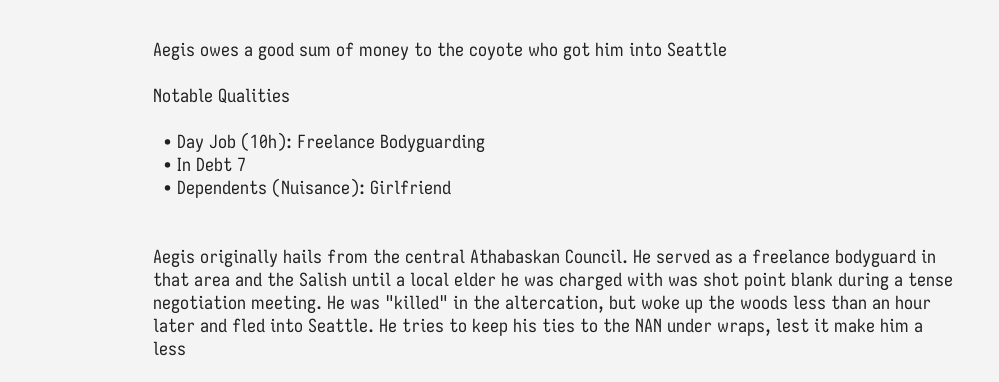Aegis owes a good sum of money to the coyote who got him into Seattle

Notable Qualities

  • Day Job (10h): Freelance Bodyguarding
  • In Debt 7
  • Dependents (Nuisance): Girlfriend


Aegis originally hails from the central Athabaskan Council. He served as a freelance bodyguard in that area and the Salish until a local elder he was charged with was shot point blank during a tense negotiation meeting. He was "killed" in the altercation, but woke up the woods less than an hour later and fled into Seattle. He tries to keep his ties to the NAN under wraps, lest it make him a less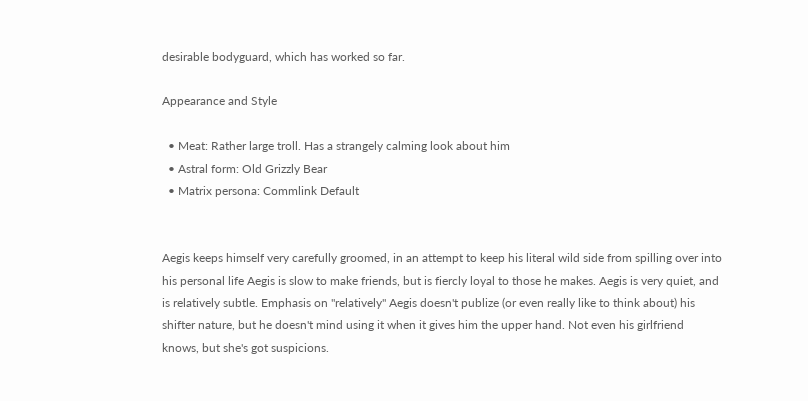desirable bodyguard, which has worked so far.

Appearance and Style

  • Meat: Rather large troll. Has a strangely calming look about him
  • Astral form: Old Grizzly Bear
  • Matrix persona: Commlink Default


Aegis keeps himself very carefully groomed, in an attempt to keep his literal wild side from spilling over into his personal life Aegis is slow to make friends, but is fiercly loyal to those he makes. Aegis is very quiet, and is relatively subtle. Emphasis on "relatively" Aegis doesn't publize (or even really like to think about) his shifter nature, but he doesn't mind using it when it gives him the upper hand. Not even his girlfriend knows, but she's got suspicions.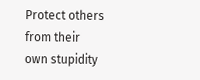Protect others from their own stupidity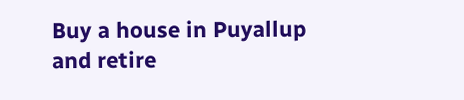Buy a house in Puyallup and retire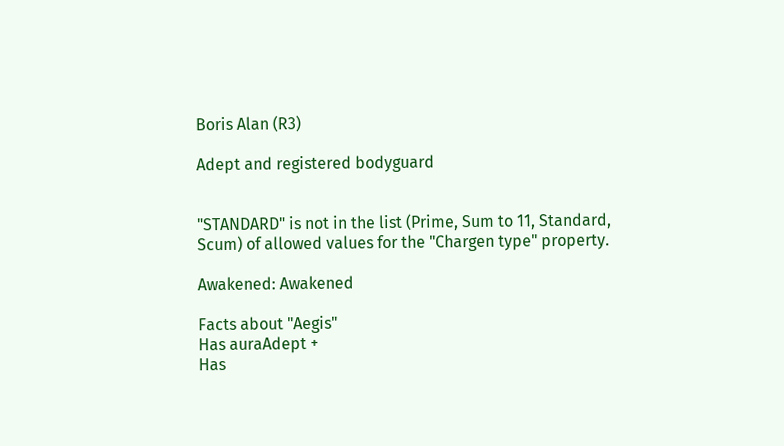Boris Alan (R3)

Adept and registered bodyguard


"STANDARD" is not in the list (Prime, Sum to 11, Standard, Scum) of allowed values for the "Chargen type" property.

Awakened: Awakened

Facts about "Aegis"
Has auraAdept +
Has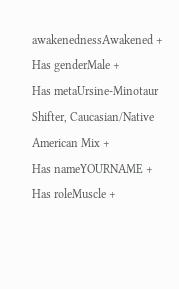awakenednessAwakened +
Has genderMale +
Has metaUrsine-Minotaur Shifter, Caucasian/Native American Mix +
Has nameYOURNAME +
Has roleMuscle +